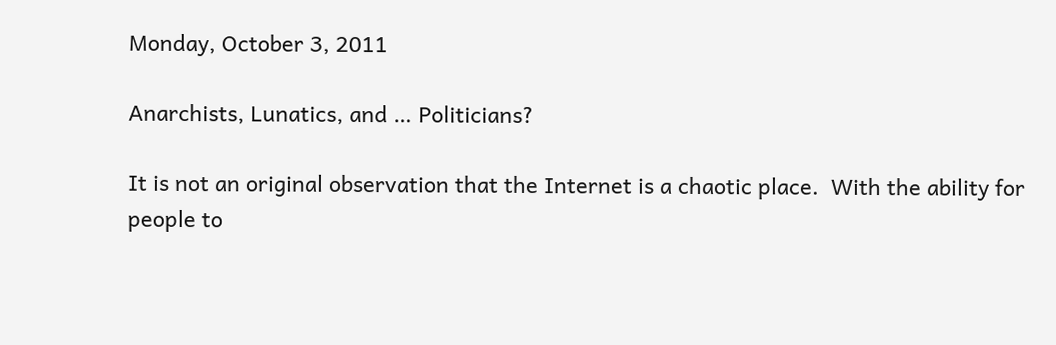Monday, October 3, 2011

Anarchists, Lunatics, and … Politicians?

It is not an original observation that the Internet is a chaotic place.  With the ability for people to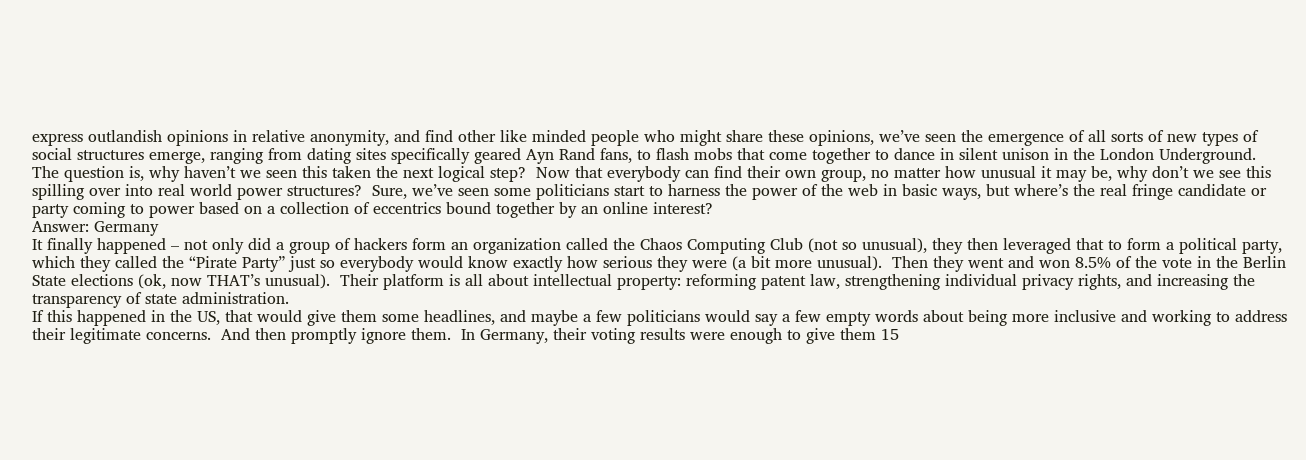express outlandish opinions in relative anonymity, and find other like minded people who might share these opinions, we’ve seen the emergence of all sorts of new types of social structures emerge, ranging from dating sites specifically geared Ayn Rand fans, to flash mobs that come together to dance in silent unison in the London Underground.
The question is, why haven’t we seen this taken the next logical step?  Now that everybody can find their own group, no matter how unusual it may be, why don’t we see this spilling over into real world power structures?  Sure, we’ve seen some politicians start to harness the power of the web in basic ways, but where’s the real fringe candidate or party coming to power based on a collection of eccentrics bound together by an online interest?
Answer: Germany
It finally happened – not only did a group of hackers form an organization called the Chaos Computing Club (not so unusual), they then leveraged that to form a political party, which they called the “Pirate Party” just so everybody would know exactly how serious they were (a bit more unusual).  Then they went and won 8.5% of the vote in the Berlin State elections (ok, now THAT’s unusual).  Their platform is all about intellectual property: reforming patent law, strengthening individual privacy rights, and increasing the transparency of state administration.
If this happened in the US, that would give them some headlines, and maybe a few politicians would say a few empty words about being more inclusive and working to address their legitimate concerns.  And then promptly ignore them.  In Germany, their voting results were enough to give them 15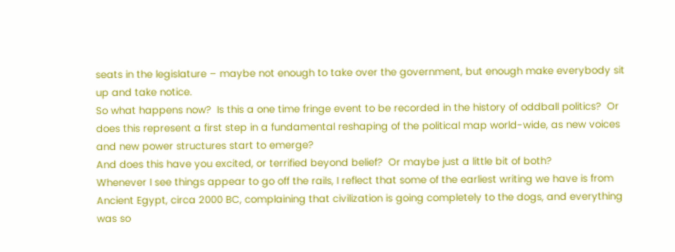seats in the legislature – maybe not enough to take over the government, but enough make everybody sit up and take notice.
So what happens now?  Is this a one time fringe event to be recorded in the history of oddball politics?  Or does this represent a first step in a fundamental reshaping of the political map world-wide, as new voices and new power structures start to emerge?
And does this have you excited, or terrified beyond belief?  Or maybe just a little bit of both?
Whenever I see things appear to go off the rails, I reflect that some of the earliest writing we have is from Ancient Egypt, circa 2000 BC, complaining that civilization is going completely to the dogs, and everything was so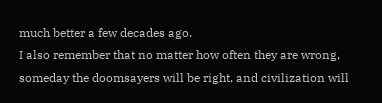much better a few decades ago.
I also remember that no matter how often they are wrong, someday the doomsayers will be right, and civilization will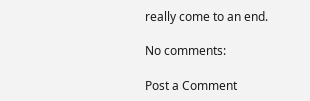really come to an end.

No comments:

Post a Comment